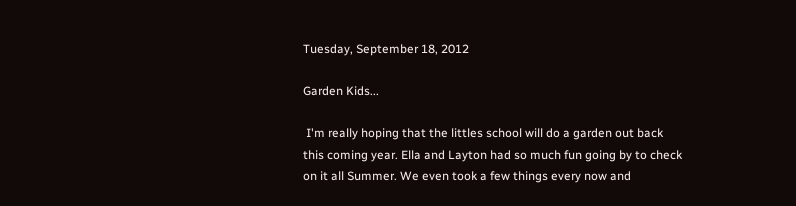Tuesday, September 18, 2012

Garden Kids...

 I'm really hoping that the littles school will do a garden out back this coming year. Ella and Layton had so much fun going by to check on it all Summer. We even took a few things every now and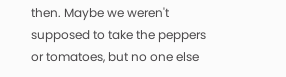then. Maybe we weren't supposed to take the peppers or tomatoes, but no one else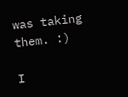was taking them. :)

I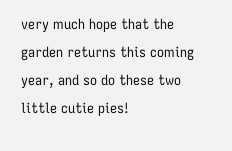very much hope that the garden returns this coming year, and so do these two little cutie pies!